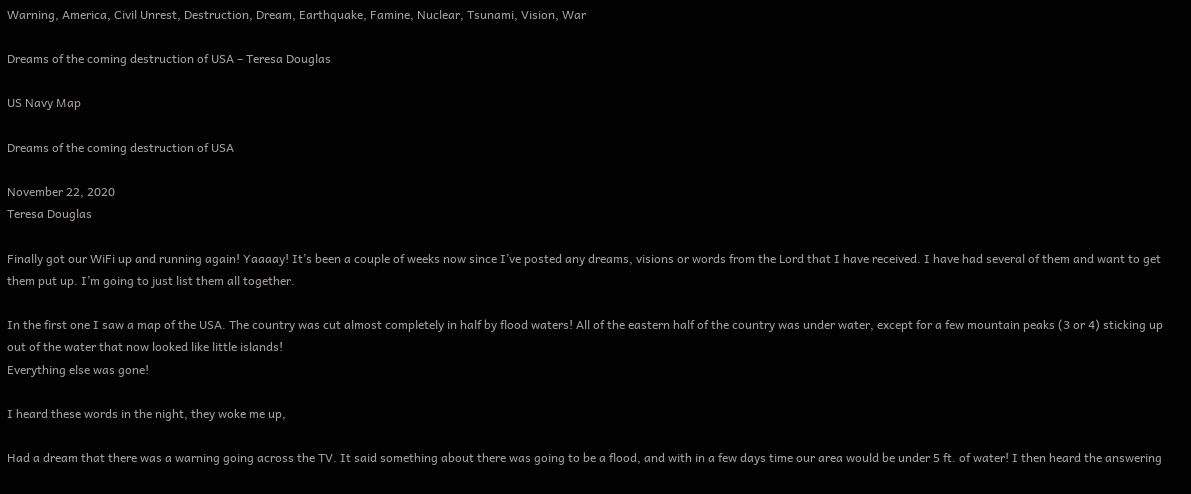Warning, America, Civil Unrest, Destruction, Dream, Earthquake, Famine, Nuclear, Tsunami, Vision, War

Dreams of the coming destruction of USA – Teresa Douglas

US Navy Map

Dreams of the coming destruction of USA

November 22, 2020
Teresa Douglas

Finally got our WiFi up and running again! Yaaaay! It’s been a couple of weeks now since I’ve posted any dreams, visions or words from the Lord that I have received. I have had several of them and want to get them put up. I’m going to just list them all together.

In the first one I saw a map of the USA. The country was cut almost completely in half by flood waters! All of the eastern half of the country was under water, except for a few mountain peaks (3 or 4) sticking up out of the water that now looked like little islands!
Everything else was gone!

I heard these words in the night, they woke me up,

Had a dream that there was a warning going across the TV. It said something about there was going to be a flood, and with in a few days time our area would be under 5 ft. of water! I then heard the answering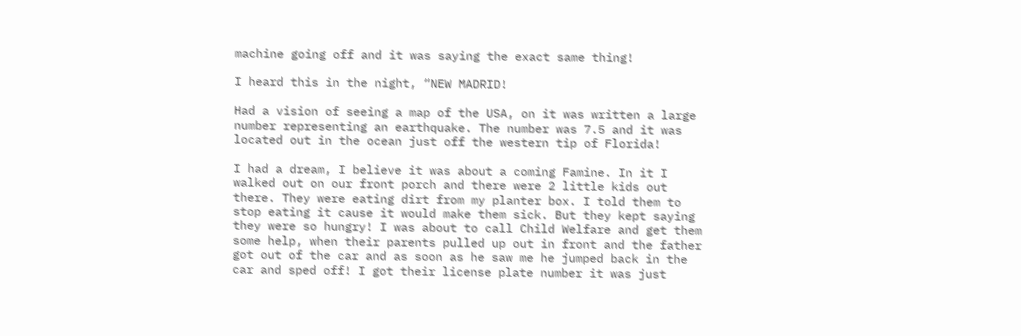machine going off and it was saying the exact same thing!

I heard this in the night, “NEW MADRID!

Had a vision of seeing a map of the USA, on it was written a large number representing an earthquake. The number was 7.5 and it was located out in the ocean just off the western tip of Florida!

I had a dream, I believe it was about a coming Famine. In it I walked out on our front porch and there were 2 little kids out there. They were eating dirt from my planter box. I told them to stop eating it cause it would make them sick. But they kept saying they were so hungry! I was about to call Child Welfare and get them some help, when their parents pulled up out in front and the father got out of the car and as soon as he saw me he jumped back in the car and sped off! I got their license plate number it was just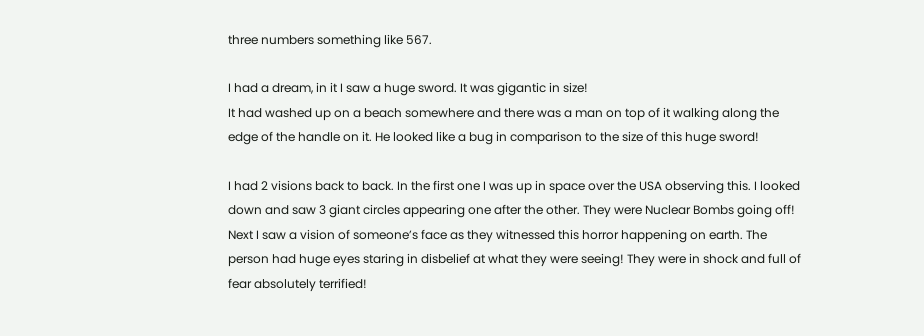three numbers something like 567.

I had a dream, in it I saw a huge sword. It was gigantic in size!
It had washed up on a beach somewhere and there was a man on top of it walking along the edge of the handle on it. He looked like a bug in comparison to the size of this huge sword!

I had 2 visions back to back. In the first one I was up in space over the USA observing this. I looked down and saw 3 giant circles appearing one after the other. They were Nuclear Bombs going off!
Next I saw a vision of someone’s face as they witnessed this horror happening on earth. The person had huge eyes staring in disbelief at what they were seeing! They were in shock and full of fear absolutely terrified!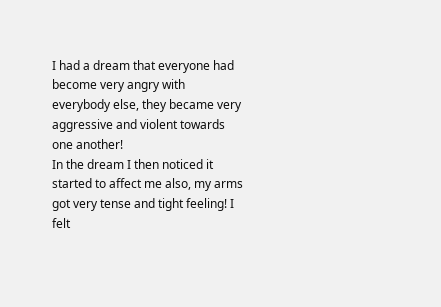I had a dream that everyone had become very angry with everybody else, they became very aggressive and violent towards one another!
In the dream I then noticed it started to affect me also, my arms got very tense and tight feeling! I felt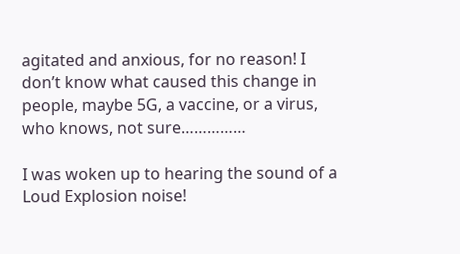agitated and anxious, for no reason! I don’t know what caused this change in people, maybe 5G, a vaccine, or a virus, who knows, not sure……………

I was woken up to hearing the sound of a Loud Explosion noise!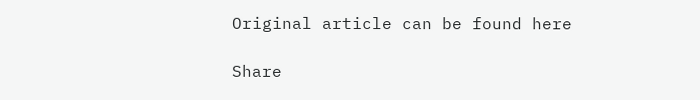Original article can be found here

Share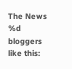The News
%d bloggers like this: